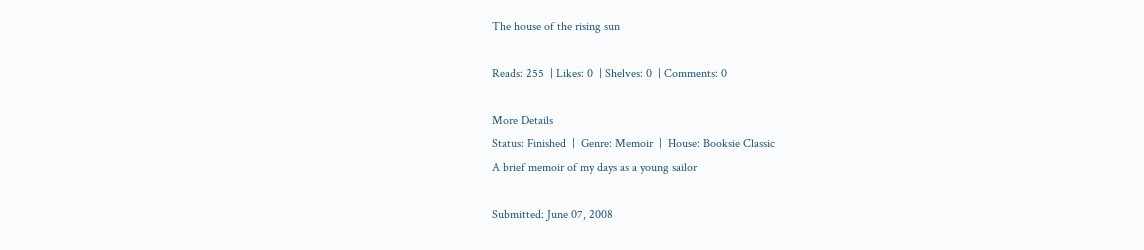The house of the rising sun

Reads: 255  | Likes: 0  | Shelves: 0  | Comments: 0

More Details
Status: Finished  |  Genre: Memoir  |  House: Booksie Classic
A brief memoir of my days as a young sailor

Submitted: June 07, 2008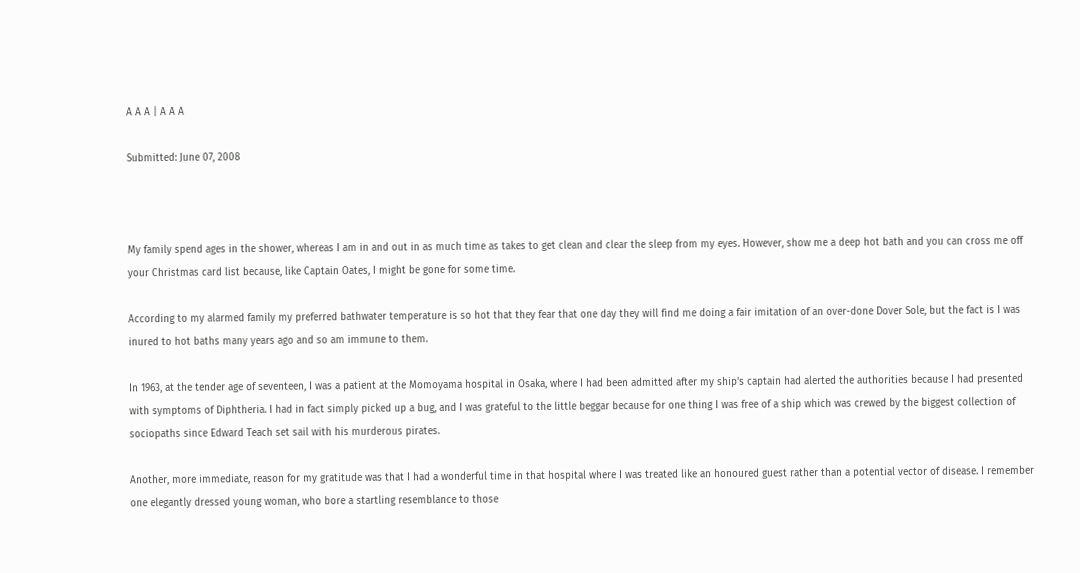A A A | A A A

Submitted: June 07, 2008



My family spend ages in the shower, whereas I am in and out in as much time as takes to get clean and clear the sleep from my eyes. However, show me a deep hot bath and you can cross me off your Christmas card list because, like Captain Oates, I might be gone for some time.

According to my alarmed family my preferred bathwater temperature is so hot that they fear that one day they will find me doing a fair imitation of an over-done Dover Sole, but the fact is I was inured to hot baths many years ago and so am immune to them.

In 1963, at the tender age of seventeen, I was a patient at the Momoyama hospital in Osaka, where I had been admitted after my ship's captain had alerted the authorities because I had presented with symptoms of Diphtheria. I had in fact simply picked up a bug, and I was grateful to the little beggar because for one thing I was free of a ship which was crewed by the biggest collection of sociopaths since Edward Teach set sail with his murderous pirates.

Another, more immediate, reason for my gratitude was that I had a wonderful time in that hospital where I was treated like an honoured guest rather than a potential vector of disease. I remember one elegantly dressed young woman, who bore a startling resemblance to those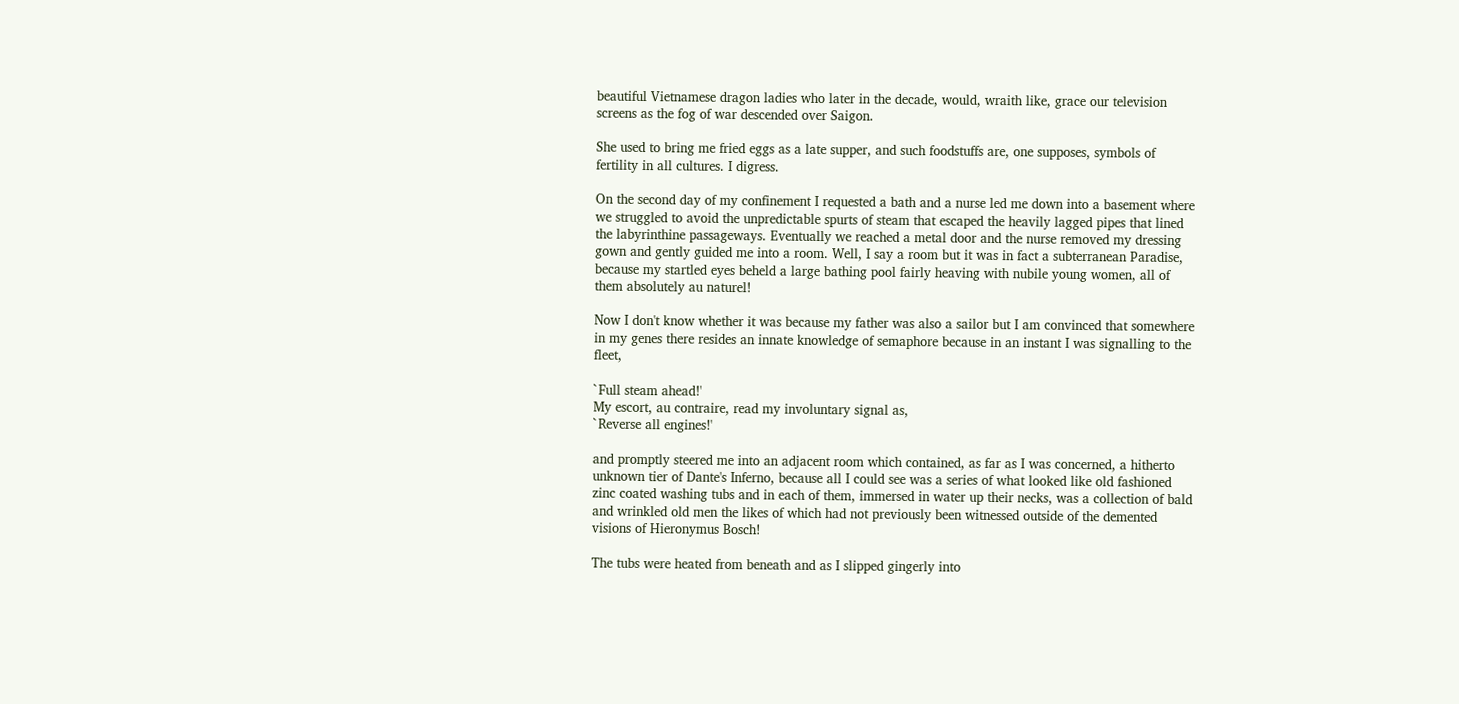beautiful Vietnamese dragon ladies who later in the decade, would, wraith like, grace our television screens as the fog of war descended over Saigon.

She used to bring me fried eggs as a late supper, and such foodstuffs are, one supposes, symbols of fertility in all cultures. I digress.

On the second day of my confinement I requested a bath and a nurse led me down into a basement where we struggled to avoid the unpredictable spurts of steam that escaped the heavily lagged pipes that lined the labyrinthine passageways. Eventually we reached a metal door and the nurse removed my dressing gown and gently guided me into a room. Well, I say a room but it was in fact a subterranean Paradise, because my startled eyes beheld a large bathing pool fairly heaving with nubile young women, all of them absolutely au naturel!

Now I don't know whether it was because my father was also a sailor but I am convinced that somewhere in my genes there resides an innate knowledge of semaphore because in an instant I was signalling to the fleet,

`Full steam ahead!'
My escort, au contraire, read my involuntary signal as,
`Reverse all engines!'

and promptly steered me into an adjacent room which contained, as far as I was concerned, a hitherto unknown tier of Dante's Inferno, because all I could see was a series of what looked like old fashioned zinc coated washing tubs and in each of them, immersed in water up their necks, was a collection of bald and wrinkled old men the likes of which had not previously been witnessed outside of the demented visions of Hieronymus Bosch!

The tubs were heated from beneath and as I slipped gingerly into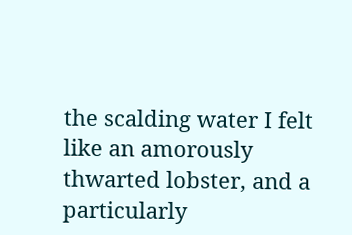the scalding water I felt like an amorously thwarted lobster, and a particularly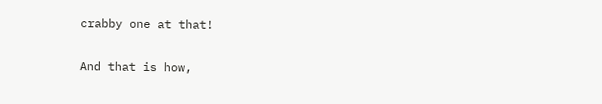crabby one at that!

And that is how,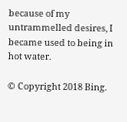because of my untrammelled desires, I became used to being in hot water.

© Copyright 2018 Bing.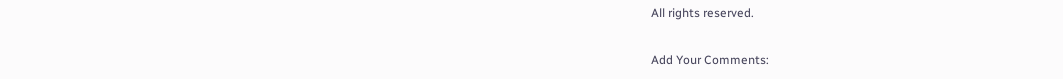All rights reserved.

Add Your Comments: